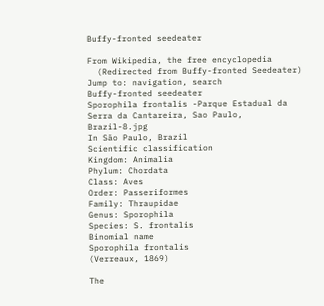Buffy-fronted seedeater

From Wikipedia, the free encyclopedia
  (Redirected from Buffy-fronted Seedeater)
Jump to: navigation, search
Buffy-fronted seedeater
Sporophila frontalis -Parque Estadual da Serra da Cantareira, Sao Paulo, Brazil-8.jpg
In São Paulo, Brazil
Scientific classification
Kingdom: Animalia
Phylum: Chordata
Class: Aves
Order: Passeriformes
Family: Thraupidae
Genus: Sporophila
Species: S. frontalis
Binomial name
Sporophila frontalis
(Verreaux, 1869)

The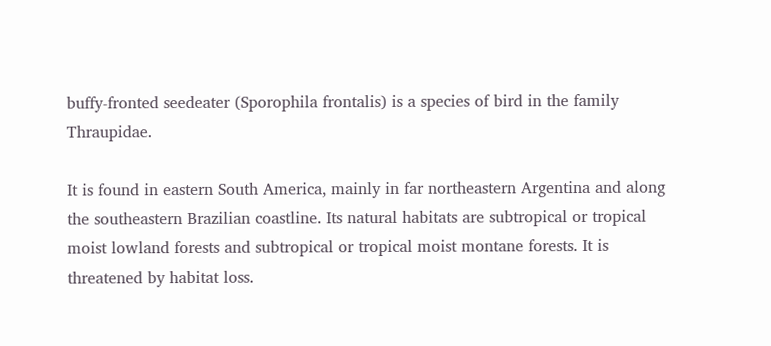buffy-fronted seedeater (Sporophila frontalis) is a species of bird in the family Thraupidae.

It is found in eastern South America, mainly in far northeastern Argentina and along the southeastern Brazilian coastline. Its natural habitats are subtropical or tropical moist lowland forests and subtropical or tropical moist montane forests. It is threatened by habitat loss.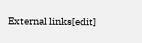External links[edit]